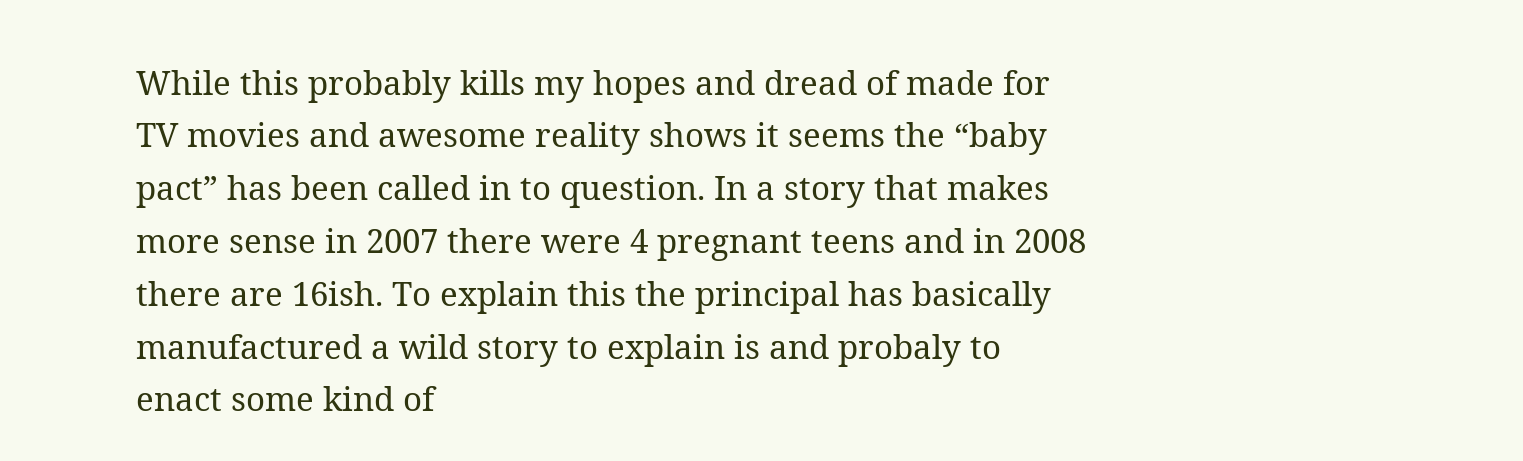While this probably kills my hopes and dread of made for TV movies and awesome reality shows it seems the “baby pact” has been called in to question. In a story that makes more sense in 2007 there were 4 pregnant teens and in 2008 there are 16ish. To explain this the principal has basically manufactured a wild story to explain is and probaly to enact some kind of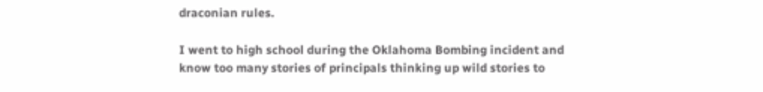draconian rules.

I went to high school during the Oklahoma Bombing incident and know too many stories of principals thinking up wild stories to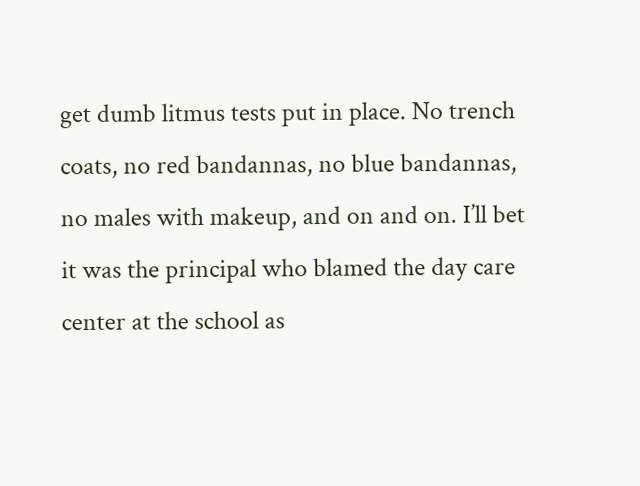get dumb litmus tests put in place. No trench coats, no red bandannas, no blue bandannas, no males with makeup, and on and on. I’ll bet it was the principal who blamed the day care center at the school as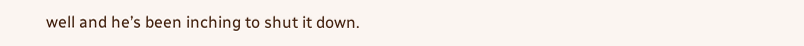well and he’s been inching to shut it down.